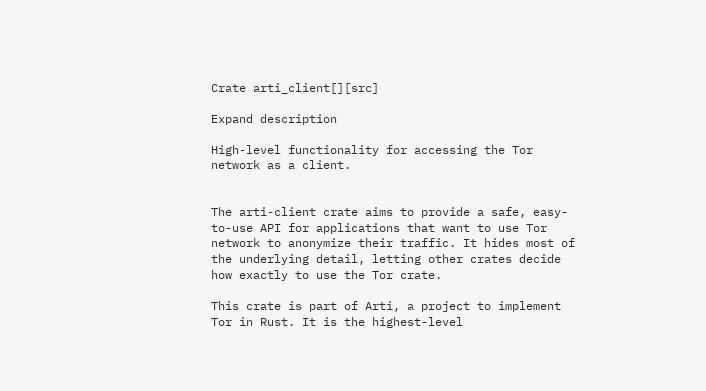Crate arti_client[][src]

Expand description

High-level functionality for accessing the Tor network as a client.


The arti-client crate aims to provide a safe, easy-to-use API for applications that want to use Tor network to anonymize their traffic. It hides most of the underlying detail, letting other crates decide how exactly to use the Tor crate.

This crate is part of Arti, a project to implement Tor in Rust. It is the highest-level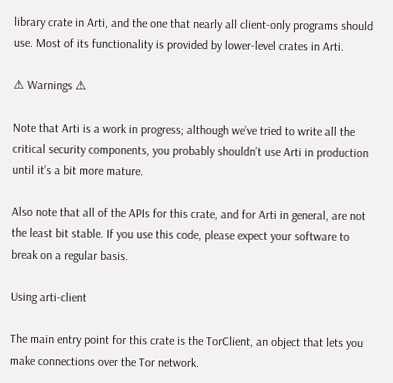library crate in Arti, and the one that nearly all client-only programs should use. Most of its functionality is provided by lower-level crates in Arti.

⚠ Warnings ⚠

Note that Arti is a work in progress; although we’ve tried to write all the critical security components, you probably shouldn’t use Arti in production until it’s a bit more mature.

Also note that all of the APIs for this crate, and for Arti in general, are not the least bit stable. If you use this code, please expect your software to break on a regular basis.

Using arti-client

The main entry point for this crate is the TorClient, an object that lets you make connections over the Tor network.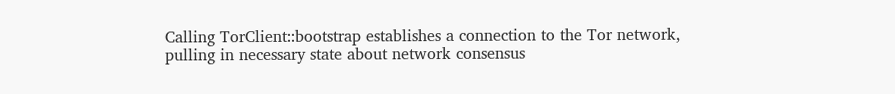Calling TorClient::bootstrap establishes a connection to the Tor network, pulling in necessary state about network consensus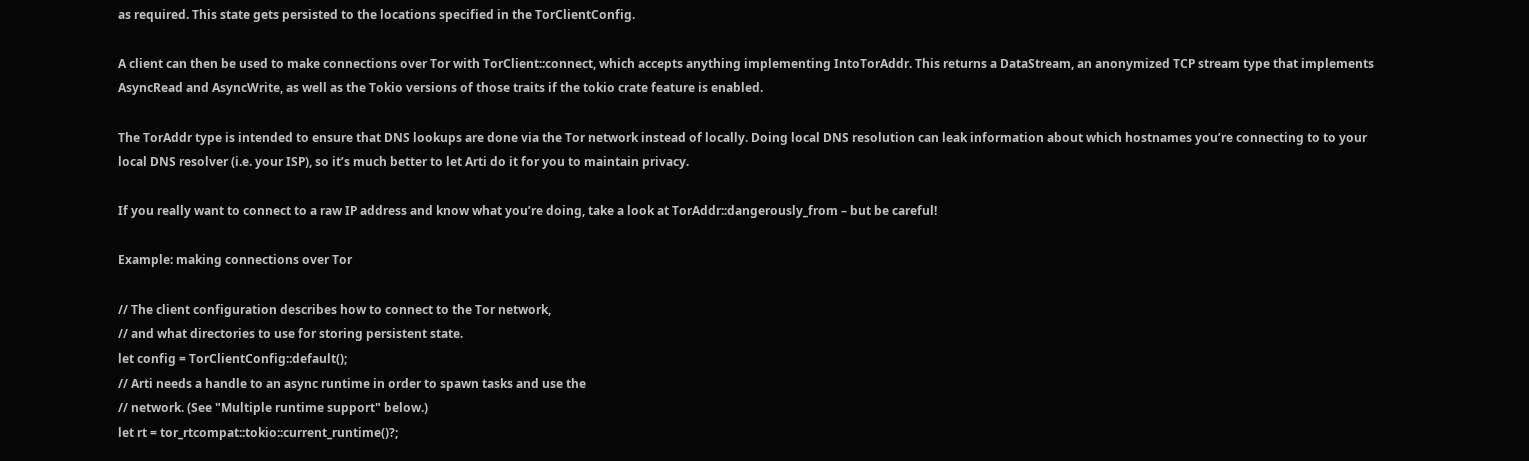as required. This state gets persisted to the locations specified in the TorClientConfig.

A client can then be used to make connections over Tor with TorClient::connect, which accepts anything implementing IntoTorAddr. This returns a DataStream, an anonymized TCP stream type that implements AsyncRead and AsyncWrite, as well as the Tokio versions of those traits if the tokio crate feature is enabled.

The TorAddr type is intended to ensure that DNS lookups are done via the Tor network instead of locally. Doing local DNS resolution can leak information about which hostnames you’re connecting to to your local DNS resolver (i.e. your ISP), so it’s much better to let Arti do it for you to maintain privacy.

If you really want to connect to a raw IP address and know what you’re doing, take a look at TorAddr::dangerously_from – but be careful!

Example: making connections over Tor

// The client configuration describes how to connect to the Tor network,
// and what directories to use for storing persistent state.
let config = TorClientConfig::default();
// Arti needs a handle to an async runtime in order to spawn tasks and use the
// network. (See "Multiple runtime support" below.)
let rt = tor_rtcompat::tokio::current_runtime()?;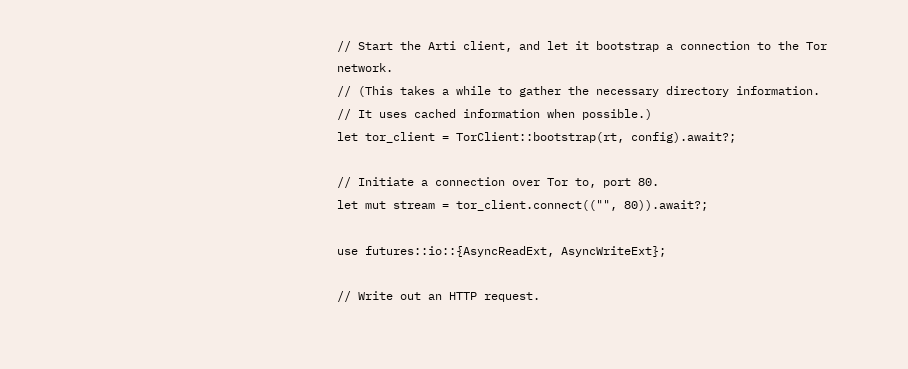// Start the Arti client, and let it bootstrap a connection to the Tor network.
// (This takes a while to gather the necessary directory information.
// It uses cached information when possible.)
let tor_client = TorClient::bootstrap(rt, config).await?;

// Initiate a connection over Tor to, port 80.
let mut stream = tor_client.connect(("", 80)).await?;

use futures::io::{AsyncReadExt, AsyncWriteExt};

// Write out an HTTP request.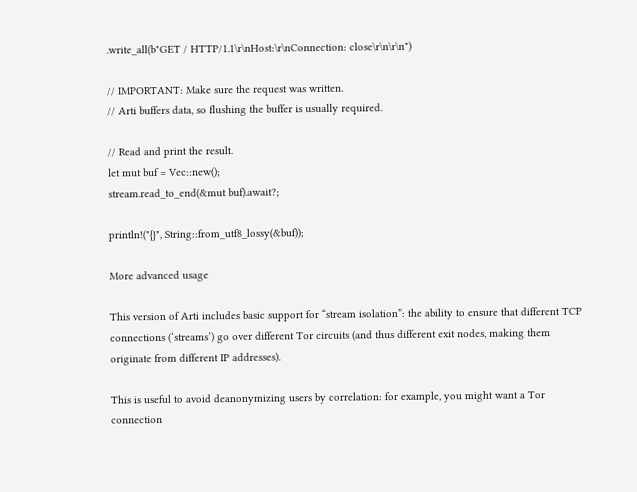.write_all(b"GET / HTTP/1.1\r\nHost:\r\nConnection: close\r\n\r\n")

// IMPORTANT: Make sure the request was written.
// Arti buffers data, so flushing the buffer is usually required.

// Read and print the result.
let mut buf = Vec::new();
stream.read_to_end(&mut buf).await?;

println!("{}", String::from_utf8_lossy(&buf));

More advanced usage

This version of Arti includes basic support for “stream isolation”: the ability to ensure that different TCP connections (‘streams’) go over different Tor circuits (and thus different exit nodes, making them originate from different IP addresses).

This is useful to avoid deanonymizing users by correlation: for example, you might want a Tor connection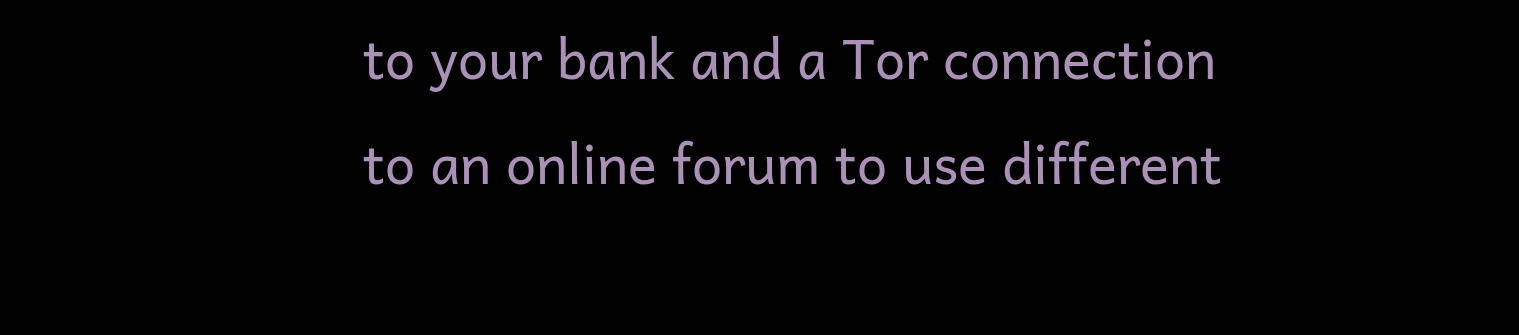to your bank and a Tor connection to an online forum to use different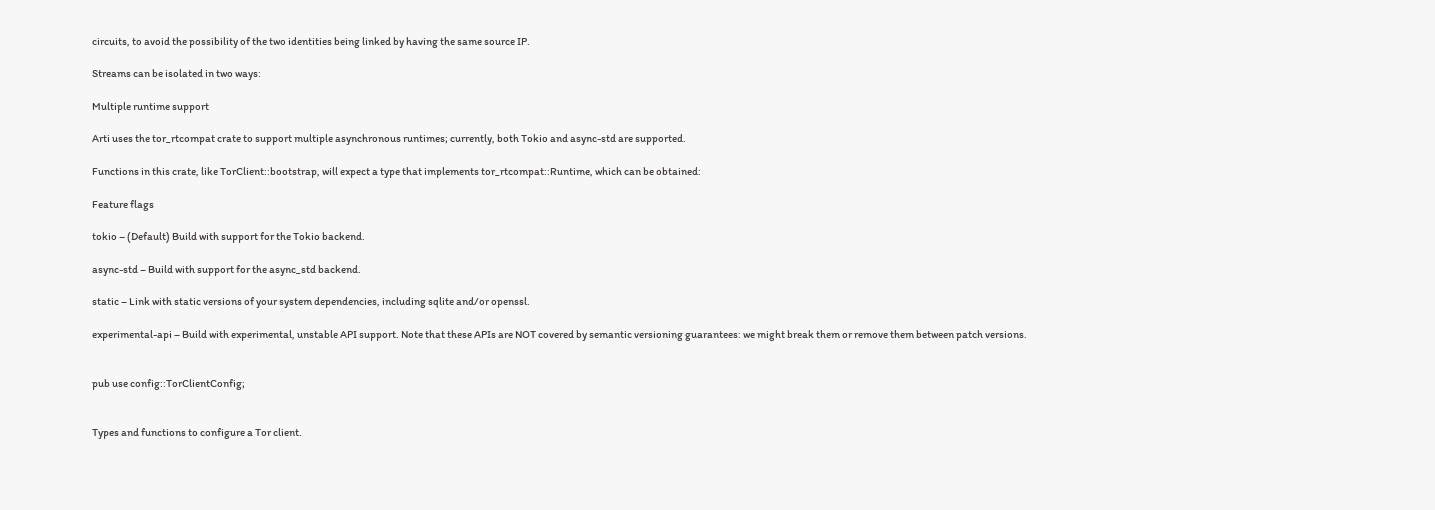circuits, to avoid the possibility of the two identities being linked by having the same source IP.

Streams can be isolated in two ways:

Multiple runtime support

Arti uses the tor_rtcompat crate to support multiple asynchronous runtimes; currently, both Tokio and async-std are supported.

Functions in this crate, like TorClient::bootstrap, will expect a type that implements tor_rtcompat::Runtime, which can be obtained:

Feature flags

tokio – (Default) Build with support for the Tokio backend.

async-std – Build with support for the async_std backend.

static – Link with static versions of your system dependencies, including sqlite and/or openssl.

experimental-api – Build with experimental, unstable API support. Note that these APIs are NOT covered by semantic versioning guarantees: we might break them or remove them between patch versions.


pub use config::TorClientConfig;


Types and functions to configure a Tor client.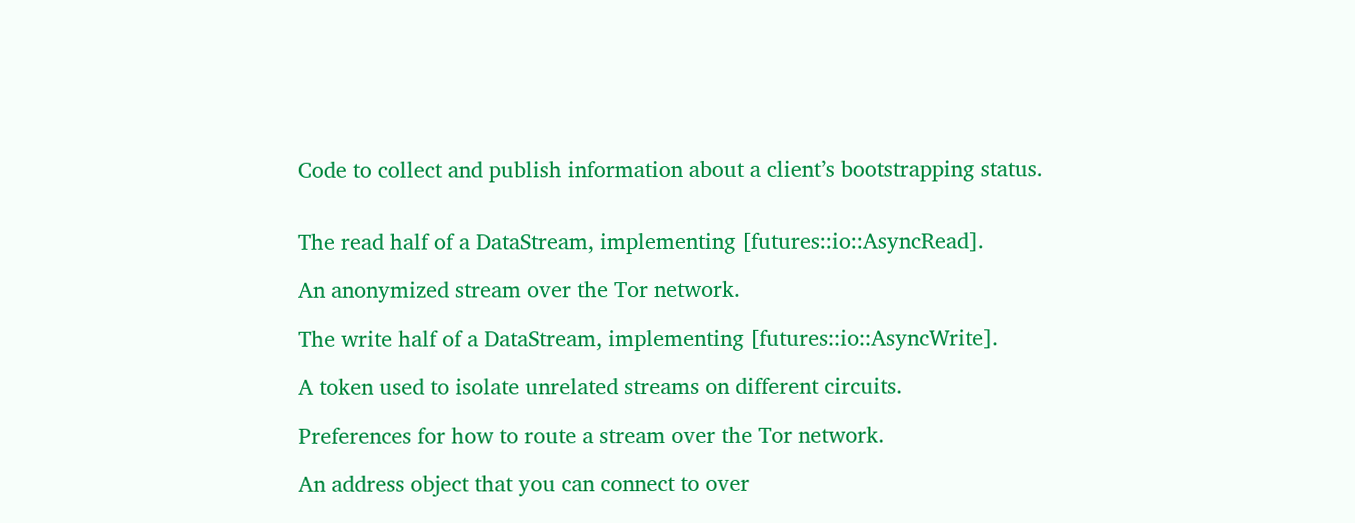Code to collect and publish information about a client’s bootstrapping status.


The read half of a DataStream, implementing [futures::io::AsyncRead].

An anonymized stream over the Tor network.

The write half of a DataStream, implementing [futures::io::AsyncWrite].

A token used to isolate unrelated streams on different circuits.

Preferences for how to route a stream over the Tor network.

An address object that you can connect to over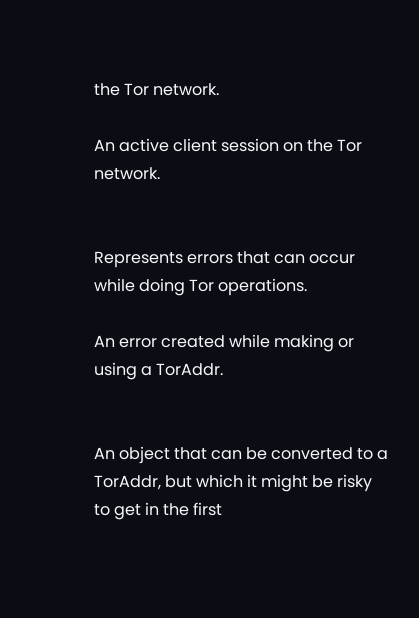the Tor network.

An active client session on the Tor network.


Represents errors that can occur while doing Tor operations.

An error created while making or using a TorAddr.


An object that can be converted to a TorAddr, but which it might be risky to get in the first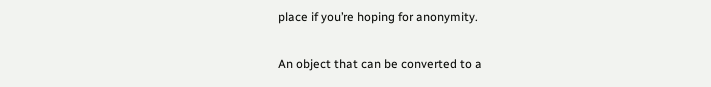place if you’re hoping for anonymity.

An object that can be converted to a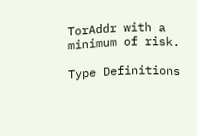TorAddr with a minimum of risk.

Type Definitions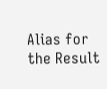Alias for the Result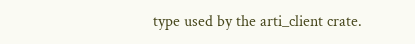type used by the arti_client crate.